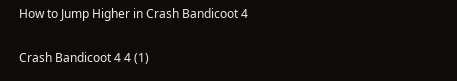How to Jump Higher in Crash Bandicoot 4

Crash Bandicoot 4 4 (1)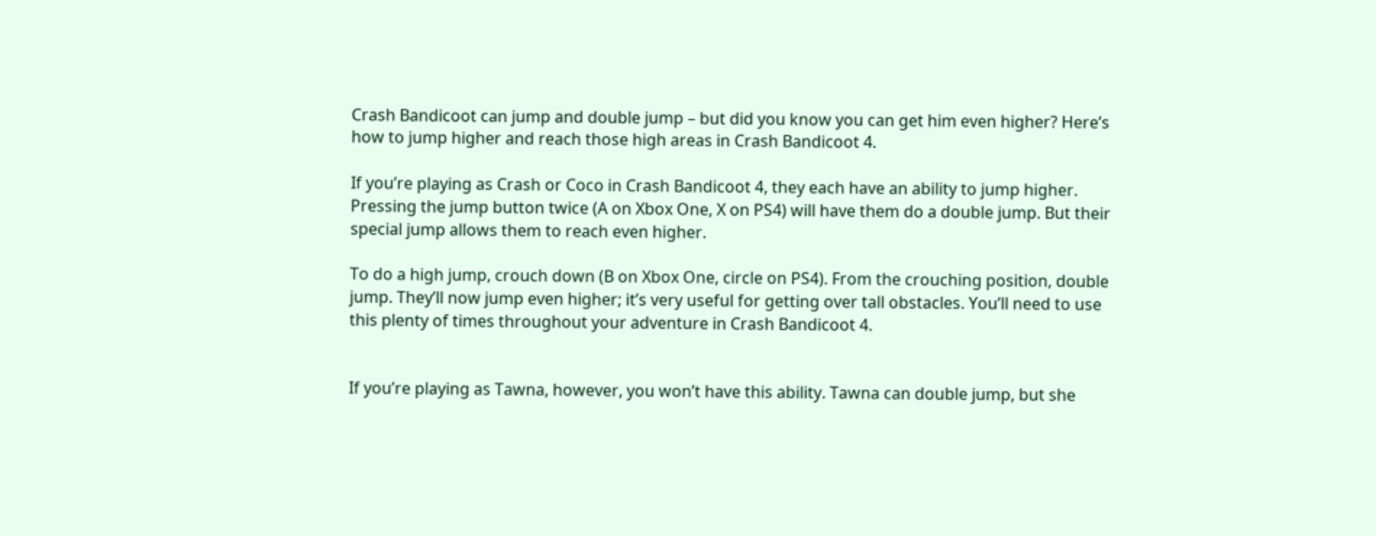Crash Bandicoot can jump and double jump – but did you know you can get him even higher? Here’s how to jump higher and reach those high areas in Crash Bandicoot 4.

If you’re playing as Crash or Coco in Crash Bandicoot 4, they each have an ability to jump higher. Pressing the jump button twice (A on Xbox One, X on PS4) will have them do a double jump. But their special jump allows them to reach even higher.

To do a high jump, crouch down (B on Xbox One, circle on PS4). From the crouching position, double jump. They’ll now jump even higher; it’s very useful for getting over tall obstacles. You’ll need to use this plenty of times throughout your adventure in Crash Bandicoot 4.


If you’re playing as Tawna, however, you won’t have this ability. Tawna can double jump, but she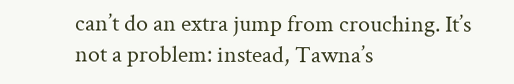can’t do an extra jump from crouching. It’s not a problem: instead, Tawna’s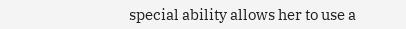special ability allows her to use a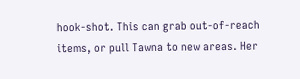hook-shot. This can grab out-of-reach items, or pull Tawna to new areas. Her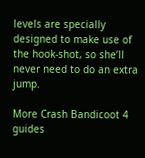levels are specially designed to make use of the hook-shot, so she’ll never need to do an extra jump.

More Crash Bandicoot 4 guides